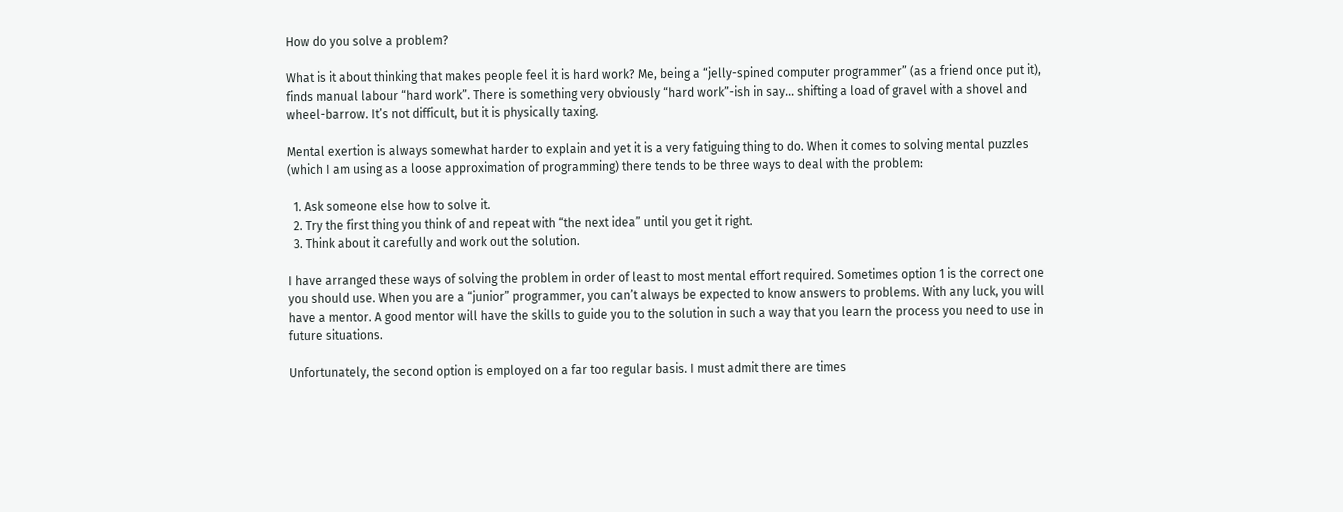How do you solve a problem?

What is it about thinking that makes people feel it is hard work? Me, being a “jelly-spined computer programmer” (as a friend once put it), finds manual labour “hard work”. There is something very obviously “hard work”-ish in say… shifting a load of gravel with a shovel and wheel-barrow. It’s not difficult, but it is physically taxing.

Mental exertion is always somewhat harder to explain and yet it is a very fatiguing thing to do. When it comes to solving mental puzzles (which I am using as a loose approximation of programming) there tends to be three ways to deal with the problem:

  1. Ask someone else how to solve it.
  2. Try the first thing you think of and repeat with “the next idea” until you get it right.
  3. Think about it carefully and work out the solution.

I have arranged these ways of solving the problem in order of least to most mental effort required. Sometimes option 1 is the correct one you should use. When you are a “junior” programmer, you can’t always be expected to know answers to problems. With any luck, you will have a mentor. A good mentor will have the skills to guide you to the solution in such a way that you learn the process you need to use in future situations.

Unfortunately, the second option is employed on a far too regular basis. I must admit there are times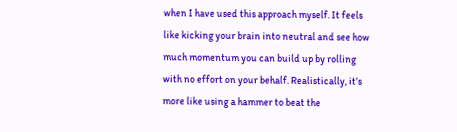when I have used this approach myself. It feels like kicking your brain into neutral and see how much momentum you can build up by rolling with no effort on your behalf. Realistically, it’s more like using a hammer to beat the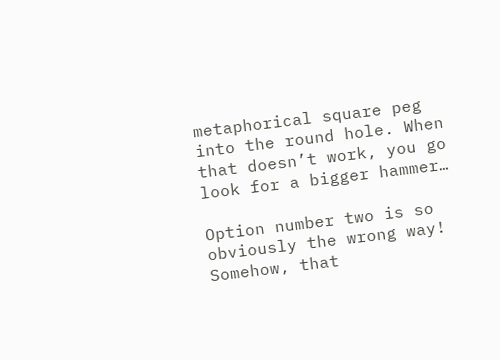metaphorical square peg into the round hole. When that doesn’t work, you go look for a bigger hammer…

Option number two is so obviously the wrong way! Somehow, that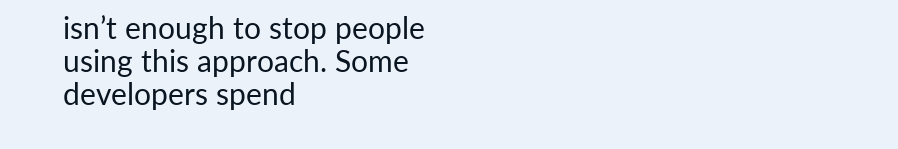isn’t enough to stop people using this approach. Some developers spend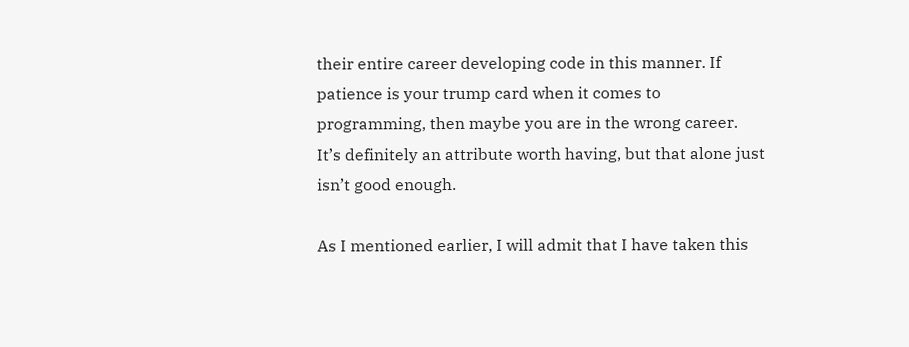their entire career developing code in this manner. If patience is your trump card when it comes to programming, then maybe you are in the wrong career. It’s definitely an attribute worth having, but that alone just isn’t good enough.

As I mentioned earlier, I will admit that I have taken this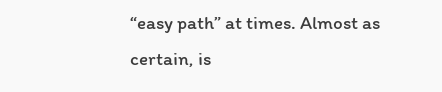“easy path” at times. Almost as certain, is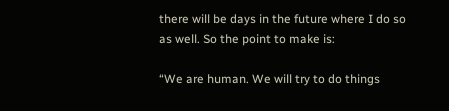there will be days in the future where I do so as well. So the point to make is:

“We are human. We will try to do things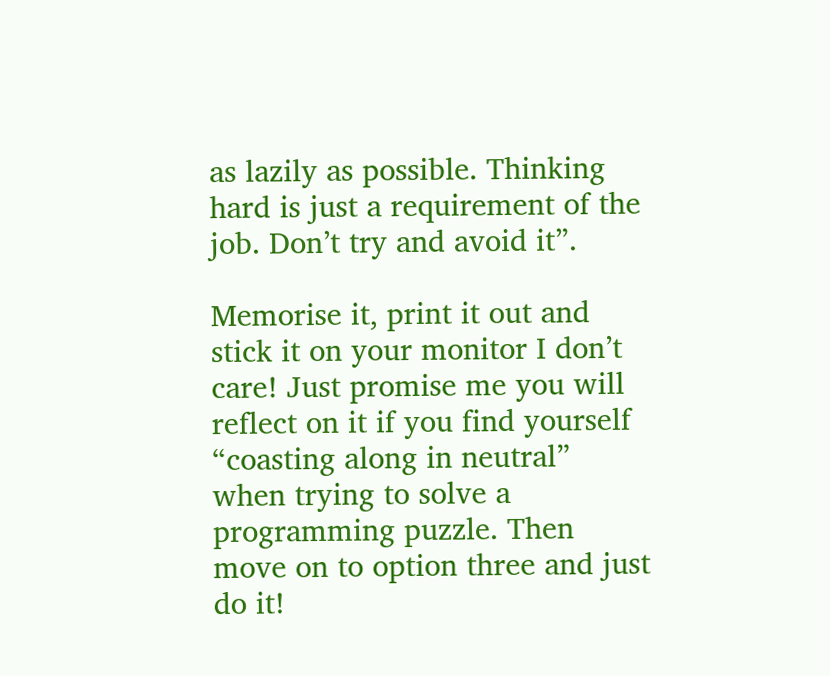as lazily as possible. Thinking hard is just a requirement of the job. Don’t try and avoid it”.

Memorise it, print it out and stick it on your monitor I don’t care! Just promise me you will reflect on it if you find yourself “coasting along in neutral” when trying to solve a programming puzzle. Then move on to option three and just do it!